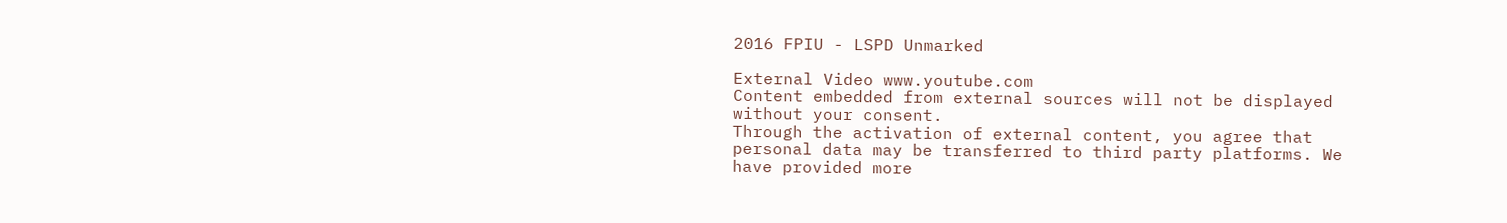2016 FPIU - LSPD Unmarked

External Video www.youtube.com
Content embedded from external sources will not be displayed without your consent.
Through the activation of external content, you agree that personal data may be transferred to third party platforms. We have provided more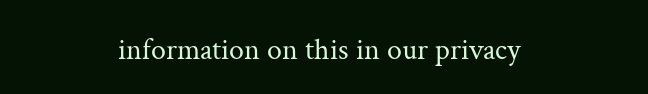information on this in our privacy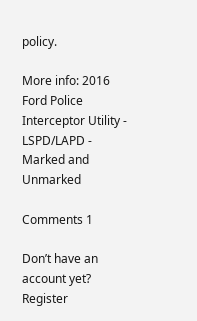policy.

More info: 2016 Ford Police Interceptor Utility - LSPD/LAPD - Marked and Unmarked

Comments 1

Don’t have an account yet? Register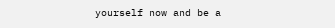yourself now and be a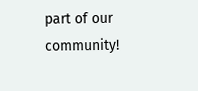part of our community!